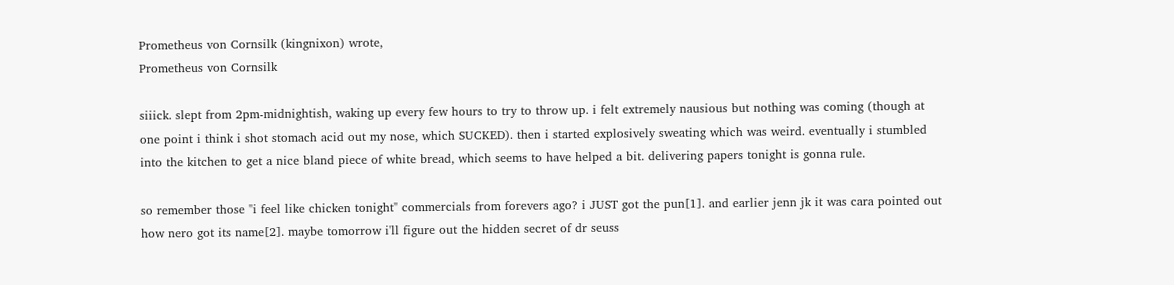Prometheus von Cornsilk (kingnixon) wrote,
Prometheus von Cornsilk

siiick. slept from 2pm-midnightish, waking up every few hours to try to throw up. i felt extremely nausious but nothing was coming (though at one point i think i shot stomach acid out my nose, which SUCKED). then i started explosively sweating which was weird. eventually i stumbled into the kitchen to get a nice bland piece of white bread, which seems to have helped a bit. delivering papers tonight is gonna rule.

so remember those "i feel like chicken tonight" commercials from forevers ago? i JUST got the pun[1]. and earlier jenn jk it was cara pointed out how nero got its name[2]. maybe tomorrow i'll figure out the hidden secret of dr seuss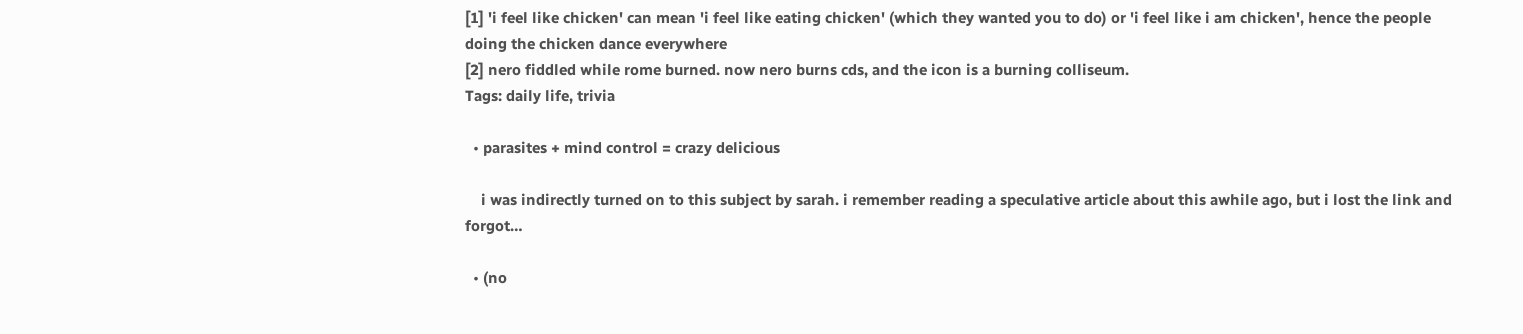[1] 'i feel like chicken' can mean 'i feel like eating chicken' (which they wanted you to do) or 'i feel like i am chicken', hence the people doing the chicken dance everywhere
[2] nero fiddled while rome burned. now nero burns cds, and the icon is a burning colliseum.
Tags: daily life, trivia

  • parasites + mind control = crazy delicious

    i was indirectly turned on to this subject by sarah. i remember reading a speculative article about this awhile ago, but i lost the link and forgot…

  • (no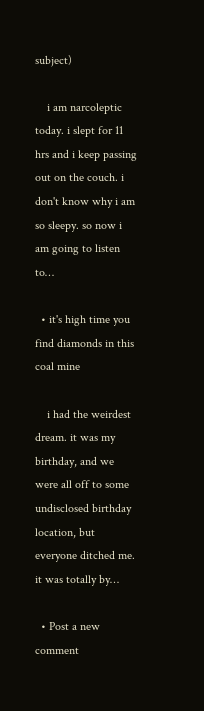subject)

    i am narcoleptic today. i slept for 11 hrs and i keep passing out on the couch. i don't know why i am so sleepy. so now i am going to listen to…

  • it's high time you find diamonds in this coal mine

    i had the weirdest dream. it was my birthday, and we were all off to some undisclosed birthday location, but everyone ditched me. it was totally by…

  • Post a new comment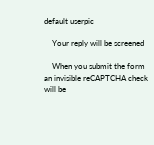default userpic

    Your reply will be screened

    When you submit the form an invisible reCAPTCHA check will be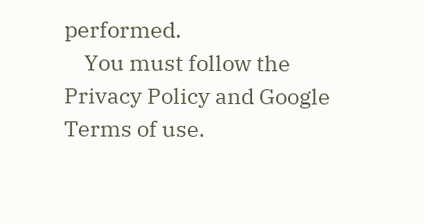performed.
    You must follow the Privacy Policy and Google Terms of use.